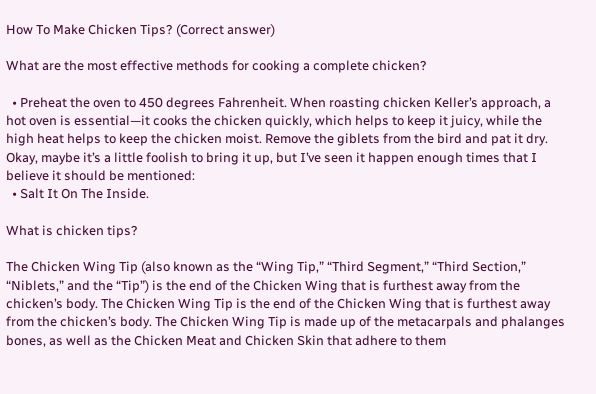How To Make Chicken Tips? (Correct answer)

What are the most effective methods for cooking a complete chicken?

  • Preheat the oven to 450 degrees Fahrenheit. When roasting chicken Keller’s approach, a hot oven is essential—it cooks the chicken quickly, which helps to keep it juicy, while the high heat helps to keep the chicken moist. Remove the giblets from the bird and pat it dry. Okay, maybe it’s a little foolish to bring it up, but I’ve seen it happen enough times that I believe it should be mentioned:
  • Salt It On The Inside.

What is chicken tips?

The Chicken Wing Tip (also known as the “Wing Tip,” “Third Segment,” “Third Section,” “Niblets,” and the “Tip”) is the end of the Chicken Wing that is furthest away from the chicken’s body. The Chicken Wing Tip is the end of the Chicken Wing that is furthest away from the chicken’s body. The Chicken Wing Tip is made up of the metacarpals and phalanges bones, as well as the Chicken Meat and Chicken Skin that adhere to them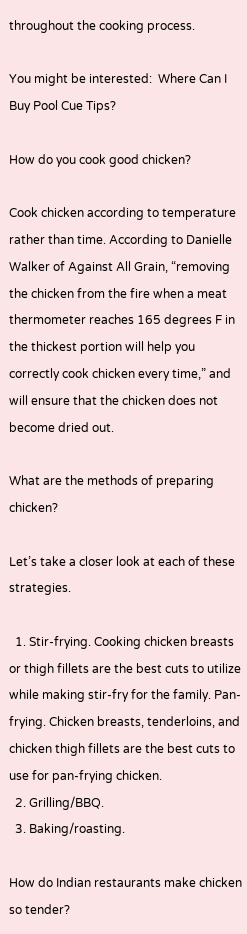throughout the cooking process.

You might be interested:  Where Can I Buy Pool Cue Tips?

How do you cook good chicken?

Cook chicken according to temperature rather than time. According to Danielle Walker of Against All Grain, “removing the chicken from the fire when a meat thermometer reaches 165 degrees F in the thickest portion will help you correctly cook chicken every time,” and will ensure that the chicken does not become dried out.

What are the methods of preparing chicken?

Let’s take a closer look at each of these strategies.

  1. Stir-frying. Cooking chicken breasts or thigh fillets are the best cuts to utilize while making stir-fry for the family. Pan-frying. Chicken breasts, tenderloins, and chicken thigh fillets are the best cuts to use for pan-frying chicken.
  2. Grilling/BBQ.
  3. Baking/roasting.

How do Indian restaurants make chicken so tender?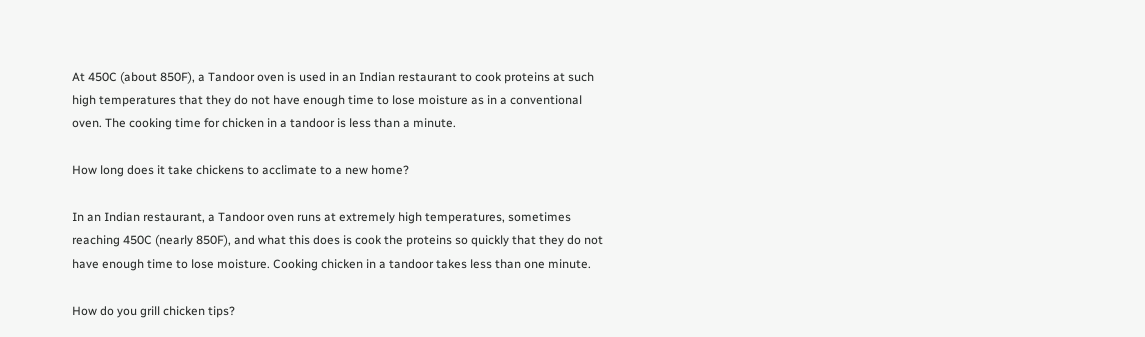At 450C (about 850F), a Tandoor oven is used in an Indian restaurant to cook proteins at such high temperatures that they do not have enough time to lose moisture as in a conventional oven. The cooking time for chicken in a tandoor is less than a minute.

How long does it take chickens to acclimate to a new home?

In an Indian restaurant, a Tandoor oven runs at extremely high temperatures, sometimes reaching 450C (nearly 850F), and what this does is cook the proteins so quickly that they do not have enough time to lose moisture. Cooking chicken in a tandoor takes less than one minute.

How do you grill chicken tips?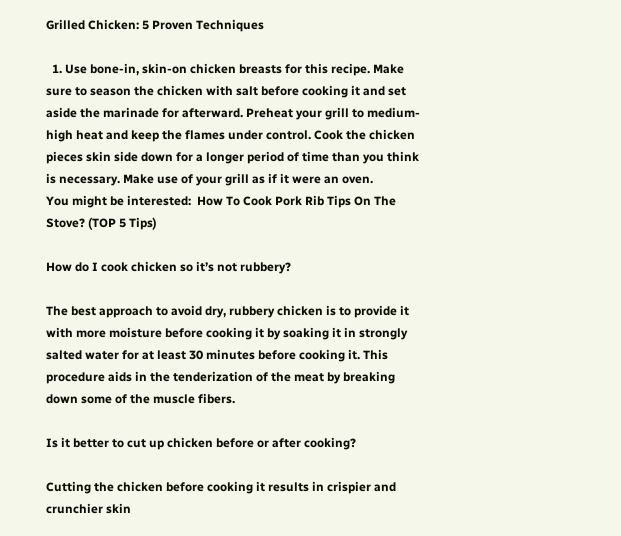Grilled Chicken: 5 Proven Techniques

  1. Use bone-in, skin-on chicken breasts for this recipe. Make sure to season the chicken with salt before cooking it and set aside the marinade for afterward. Preheat your grill to medium-high heat and keep the flames under control. Cook the chicken pieces skin side down for a longer period of time than you think is necessary. Make use of your grill as if it were an oven.
You might be interested:  How To Cook Pork Rib Tips On The Stove? (TOP 5 Tips)

How do I cook chicken so it’s not rubbery?

The best approach to avoid dry, rubbery chicken is to provide it with more moisture before cooking it by soaking it in strongly salted water for at least 30 minutes before cooking it. This procedure aids in the tenderization of the meat by breaking down some of the muscle fibers.

Is it better to cut up chicken before or after cooking?

Cutting the chicken before cooking it results in crispier and crunchier skin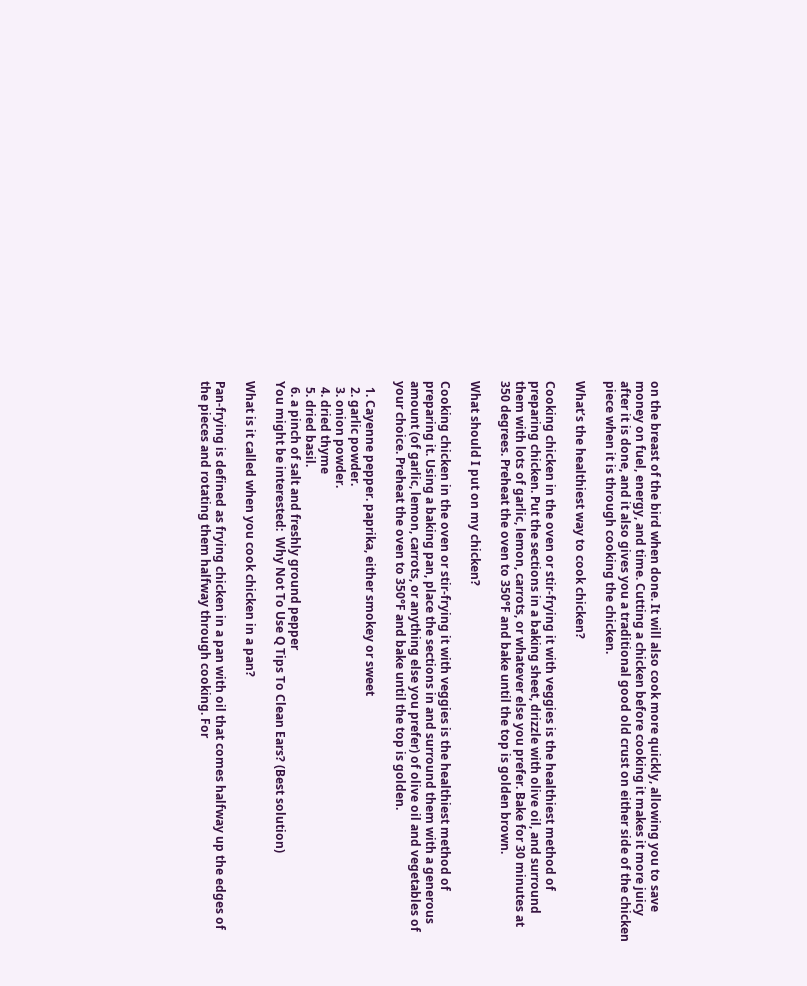on the breast of the bird when done. It will also cook more quickly, allowing you to save money on fuel, energy, and time. Cutting a chicken before cooking it makes it more juicy after it is done, and it also gives you a traditional good old crust on either side of the chicken piece when it is through cooking the chicken.

What’s the healthiest way to cook chicken?

Cooking chicken in the oven or stir-frying it with veggies is the healthiest method of preparing chicken. Put the sections in a baking sheet, drizzle with olive oil, and surround them with lots of garlic, lemon, carrots, or whatever else you prefer. Bake for 30 minutes at 350 degrees. Preheat the oven to 350°F and bake until the top is golden brown.

What should I put on my chicken?

Cooking chicken in the oven or stir-frying it with veggies is the healthiest method of preparing it. Using a baking pan, place the sections in and surround them with a generous amount (of garlic, lemon, carrots, or anything else you prefer) of olive oil and vegetables of your choice. Preheat the oven to 350°F and bake until the top is golden.

  1. Cayenne pepper. paprika, either smokey or sweet
  2. garlic powder.
  3. onion powder.
  4. dried thyme
  5. dried basil.
  6. a pinch of salt and freshly ground pepper
You might be interested:  Why Not To Use Q Tips To Clean Ears? (Best solution)

What is it called when you cook chicken in a pan?

Pan-frying is defined as frying chicken in a pan with oil that comes halfway up the edges of the pieces and rotating them halfway through cooking. For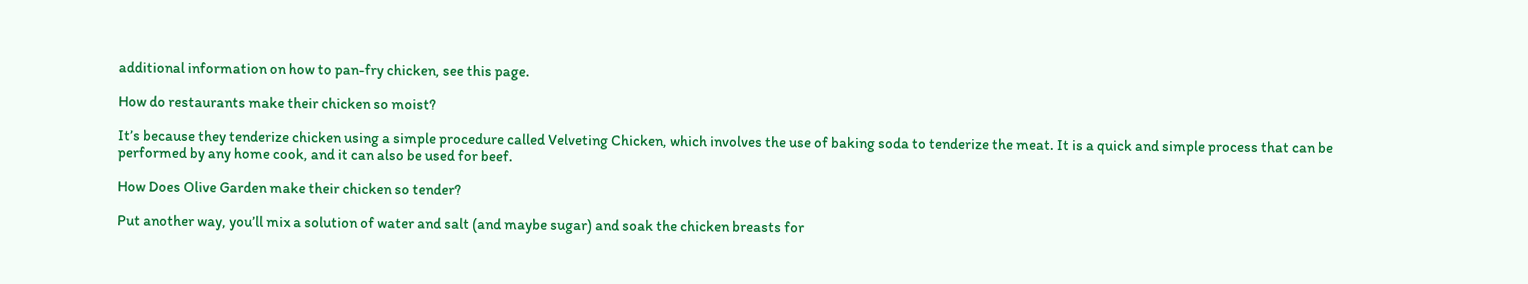additional information on how to pan-fry chicken, see this page.

How do restaurants make their chicken so moist?

It’s because they tenderize chicken using a simple procedure called Velveting Chicken, which involves the use of baking soda to tenderize the meat. It is a quick and simple process that can be performed by any home cook, and it can also be used for beef.

How Does Olive Garden make their chicken so tender?

Put another way, you’ll mix a solution of water and salt (and maybe sugar) and soak the chicken breasts for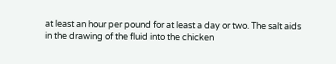at least an hour per pound for at least a day or two. The salt aids in the drawing of the fluid into the chicken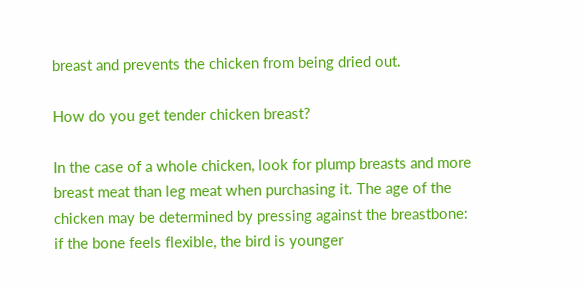breast and prevents the chicken from being dried out.

How do you get tender chicken breast?

In the case of a whole chicken, look for plump breasts and more breast meat than leg meat when purchasing it. The age of the chicken may be determined by pressing against the breastbone: if the bone feels flexible, the bird is younger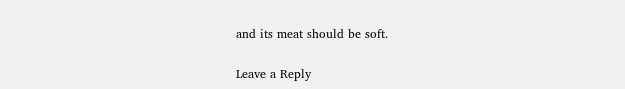and its meat should be soft.

Leave a Reply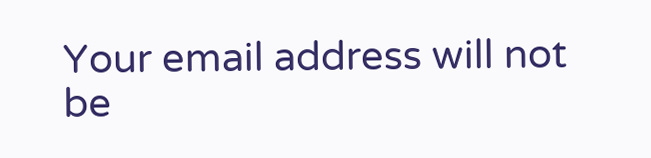Your email address will not be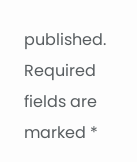published. Required fields are marked *